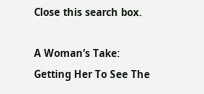Close this search box.

A Woman’s Take: Getting Her To See The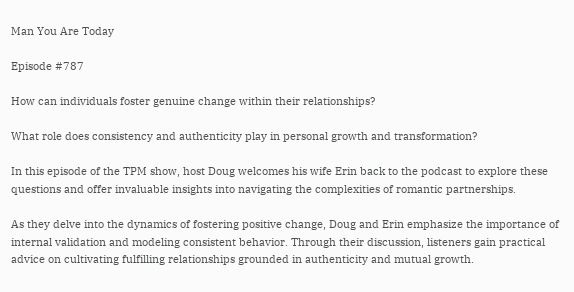Man You Are Today

Episode #787

How can individuals foster genuine change within their relationships?

What role does consistency and authenticity play in personal growth and transformation?

In this episode of the TPM show, host Doug welcomes his wife Erin back to the podcast to explore these questions and offer invaluable insights into navigating the complexities of romantic partnerships.

As they delve into the dynamics of fostering positive change, Doug and Erin emphasize the importance of internal validation and modeling consistent behavior. Through their discussion, listeners gain practical advice on cultivating fulfilling relationships grounded in authenticity and mutual growth.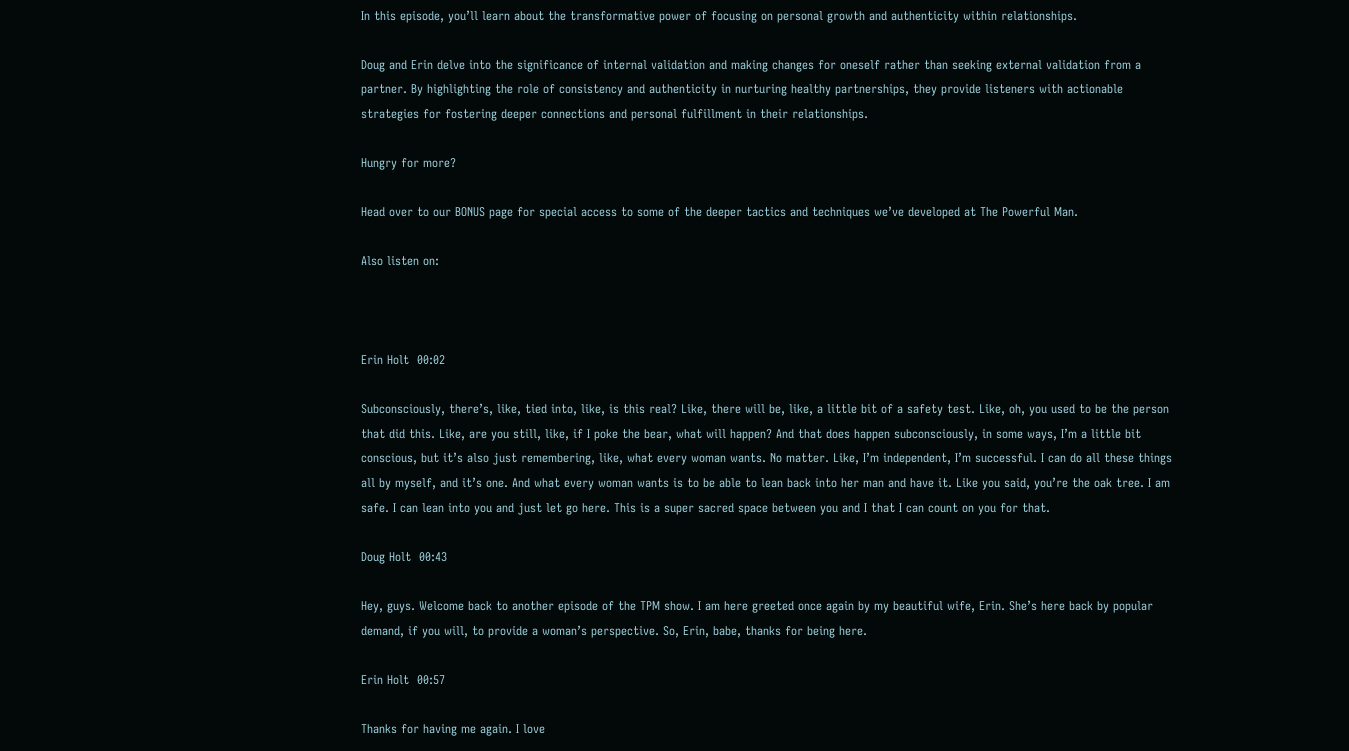In this episode, you’ll learn about the transformative power of focusing on personal growth and authenticity within relationships.

Doug and Erin delve into the significance of internal validation and making changes for oneself rather than seeking external validation from a partner. By highlighting the role of consistency and authenticity in nurturing healthy partnerships, they provide listeners with actionable strategies for fostering deeper connections and personal fulfillment in their relationships.

Hungry for more?

Head over to our BONUS page for special access to some of the deeper tactics and techniques we’ve developed at The Powerful Man.

Also listen on:



Erin Holt  00:02

Subconsciously, there’s, like, tied into, like, is this real? Like, there will be, like, a little bit of a safety test. Like, oh, you used to be the person that did this. Like, are you still, like, if I poke the bear, what will happen? And that does happen subconsciously, in some ways, I’m a little bit conscious, but it’s also just remembering, like, what every woman wants. No matter. Like, I’m independent, I’m successful. I can do all these things all by myself, and it’s one. And what every woman wants is to be able to lean back into her man and have it. Like you said, you’re the oak tree. I am safe. I can lean into you and just let go here. This is a super sacred space between you and I that I can count on you for that.

Doug Holt  00:43

Hey, guys. Welcome back to another episode of the TPM show. I am here greeted once again by my beautiful wife, Erin. She’s here back by popular demand, if you will, to provide a woman’s perspective. So, Erin, babe, thanks for being here.

Erin Holt  00:57

Thanks for having me again. I love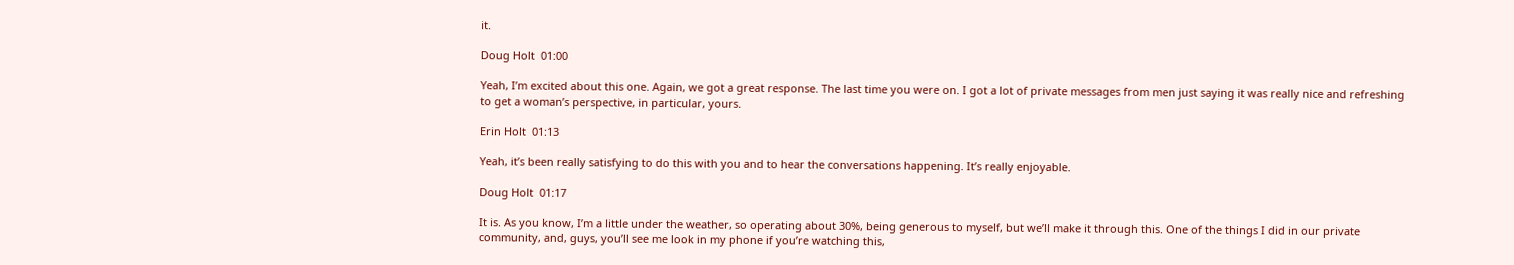it.

Doug Holt  01:00

Yeah, I’m excited about this one. Again, we got a great response. The last time you were on. I got a lot of private messages from men just saying it was really nice and refreshing to get a woman’s perspective, in particular, yours.

Erin Holt  01:13

Yeah, it’s been really satisfying to do this with you and to hear the conversations happening. It’s really enjoyable.

Doug Holt  01:17

It is. As you know, I’m a little under the weather, so operating about 30%, being generous to myself, but we’ll make it through this. One of the things I did in our private community, and, guys, you’ll see me look in my phone if you’re watching this,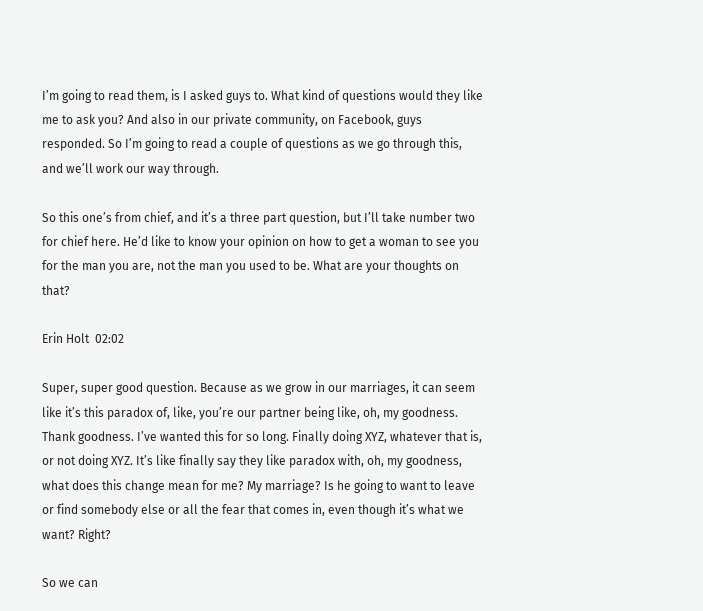I’m going to read them, is I asked guys to. What kind of questions would they like me to ask you? And also in our private community, on Facebook, guys responded. So I’m going to read a couple of questions as we go through this, and we’ll work our way through.

So this one’s from chief, and it’s a three part question, but I’ll take number two for chief here. He’d like to know your opinion on how to get a woman to see you for the man you are, not the man you used to be. What are your thoughts on that?

Erin Holt  02:02

Super, super good question. Because as we grow in our marriages, it can seem like it’s this paradox of, like, you’re our partner being like, oh, my goodness. Thank goodness. I’ve wanted this for so long. Finally doing XYZ, whatever that is, or not doing XYZ. It’s like finally say they like paradox with, oh, my goodness, what does this change mean for me? My marriage? Is he going to want to leave or find somebody else or all the fear that comes in, even though it’s what we want? Right?

So we can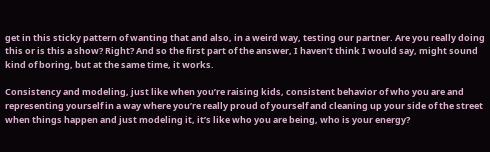get in this sticky pattern of wanting that and also, in a weird way, testing our partner. Are you really doing this or is this a show? Right? And so the first part of the answer, I haven’t think I would say, might sound kind of boring, but at the same time, it works.

Consistency and modeling, just like when you’re raising kids, consistent behavior of who you are and representing yourself in a way where you’re really proud of yourself and cleaning up your side of the street when things happen and just modeling it, it’s like who you are being, who is your energy?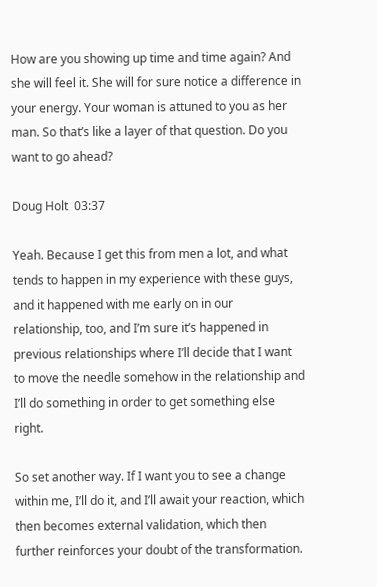How are you showing up time and time again? And she will feel it. She will for sure notice a difference in your energy. Your woman is attuned to you as her man. So that’s like a layer of that question. Do you want to go ahead?

Doug Holt  03:37

Yeah. Because I get this from men a lot, and what tends to happen in my experience with these guys, and it happened with me early on in our relationship, too, and I’m sure it’s happened in previous relationships where I’ll decide that I want to move the needle somehow in the relationship and I’ll do something in order to get something else right.

So set another way. If I want you to see a change within me, I’ll do it, and I’ll await your reaction, which then becomes external validation, which then further reinforces your doubt of the transformation.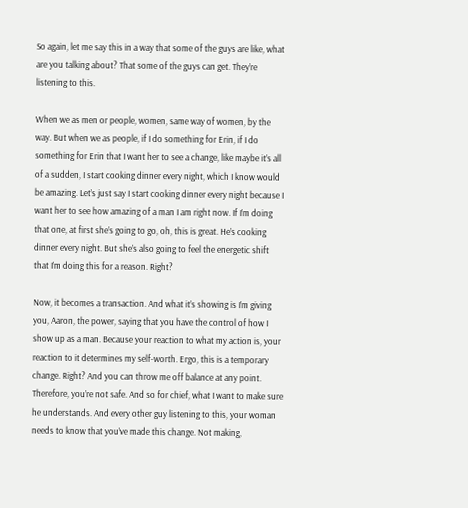So again, let me say this in a way that some of the guys are like, what are you talking about? That some of the guys can get. They’re listening to this.

When we as men or people, women, same way of women, by the way. But when we as people, if I do something for Erin, if I do something for Erin that I want her to see a change, like maybe it’s all of a sudden, I start cooking dinner every night, which I know would be amazing. Let’s just say I start cooking dinner every night because I want her to see how amazing of a man I am right now. If I’m doing that one, at first she’s going to go, oh, this is great. He’s cooking dinner every night. But she’s also going to feel the energetic shift that I’m doing this for a reason. Right?

Now, it becomes a transaction. And what it’s showing is I’m giving you, Aaron, the power, saying that you have the control of how I show up as a man. Because your reaction to what my action is, your reaction to it determines my self-worth. Ergo, this is a temporary change. Right? And you can throw me off balance at any point. Therefore, you’re not safe. And so for chief, what I want to make sure he understands. And every other guy listening to this, your woman needs to know that you’ve made this change. Not making,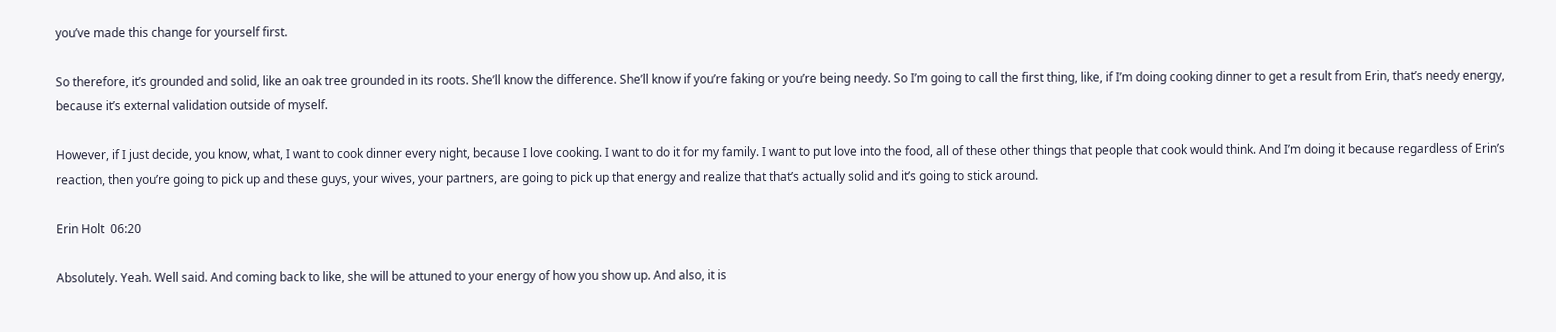you’ve made this change for yourself first.

So therefore, it’s grounded and solid, like an oak tree grounded in its roots. She’ll know the difference. She’ll know if you’re faking or you’re being needy. So I’m going to call the first thing, like, if I’m doing cooking dinner to get a result from Erin, that’s needy energy, because it’s external validation outside of myself.

However, if I just decide, you know, what, I want to cook dinner every night, because I love cooking. I want to do it for my family. I want to put love into the food, all of these other things that people that cook would think. And I’m doing it because regardless of Erin’s reaction, then you’re going to pick up and these guys, your wives, your partners, are going to pick up that energy and realize that that’s actually solid and it’s going to stick around.

Erin Holt  06:20

Absolutely. Yeah. Well said. And coming back to like, she will be attuned to your energy of how you show up. And also, it is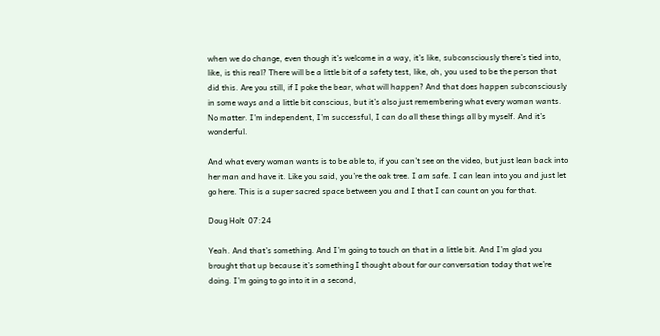when we do change, even though it’s welcome in a way, it’s like, subconsciously there’s tied into, like, is this real? There will be a little bit of a safety test, like, oh, you used to be the person that did this. Are you still, if I poke the bear, what will happen? And that does happen subconsciously in some ways and a little bit conscious, but it’s also just remembering what every woman wants. No matter. I’m independent, I’m successful, I can do all these things all by myself. And it’s wonderful.

And what every woman wants is to be able to, if you can’t see on the video, but just lean back into her man and have it. Like you said, you’re the oak tree. I am safe. I can lean into you and just let go here. This is a super sacred space between you and I that I can count on you for that.

Doug Holt  07:24

Yeah. And that’s something. And I’m going to touch on that in a little bit. And I’m glad you brought that up because it’s something I thought about for our conversation today that we’re doing. I’m going to go into it in a second,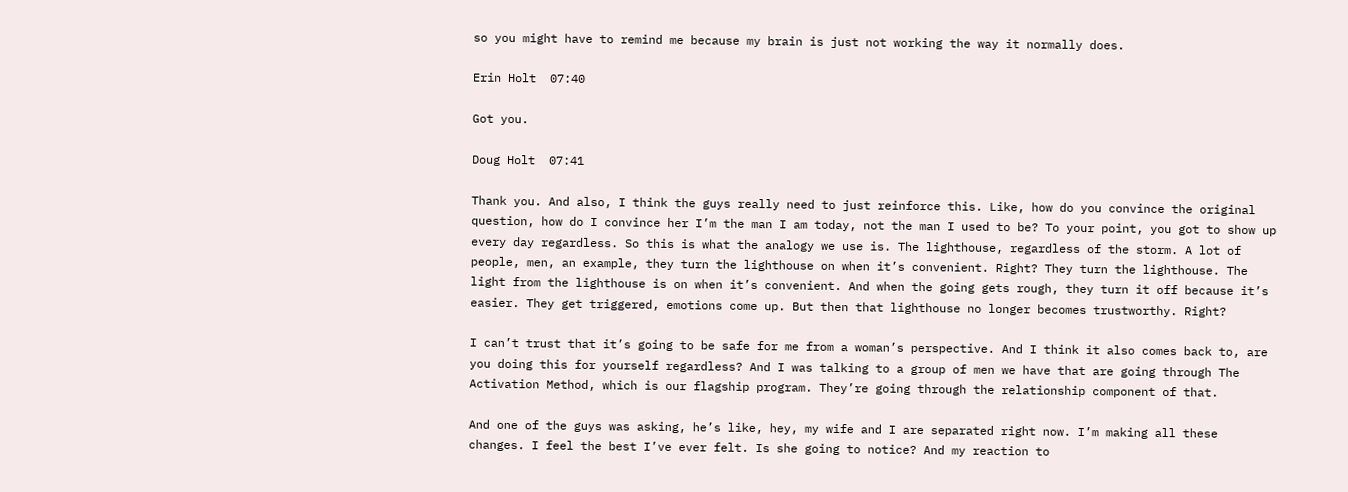so you might have to remind me because my brain is just not working the way it normally does.

Erin Holt  07:40

Got you.

Doug Holt  07:41

Thank you. And also, I think the guys really need to just reinforce this. Like, how do you convince the original question, how do I convince her I’m the man I am today, not the man I used to be? To your point, you got to show up every day regardless. So this is what the analogy we use is. The lighthouse, regardless of the storm. A lot of people, men, an example, they turn the lighthouse on when it’s convenient. Right? They turn the lighthouse. The light from the lighthouse is on when it’s convenient. And when the going gets rough, they turn it off because it’s easier. They get triggered, emotions come up. But then that lighthouse no longer becomes trustworthy. Right?

I can’t trust that it’s going to be safe for me from a woman’s perspective. And I think it also comes back to, are you doing this for yourself regardless? And I was talking to a group of men we have that are going through The Activation Method, which is our flagship program. They’re going through the relationship component of that.

And one of the guys was asking, he’s like, hey, my wife and I are separated right now. I’m making all these changes. I feel the best I’ve ever felt. Is she going to notice? And my reaction to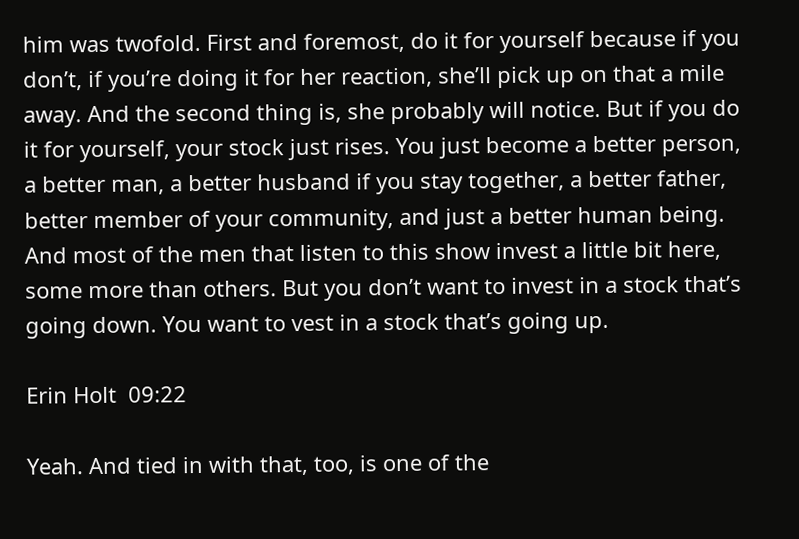him was twofold. First and foremost, do it for yourself because if you don’t, if you’re doing it for her reaction, she’ll pick up on that a mile away. And the second thing is, she probably will notice. But if you do it for yourself, your stock just rises. You just become a better person, a better man, a better husband if you stay together, a better father, better member of your community, and just a better human being. And most of the men that listen to this show invest a little bit here, some more than others. But you don’t want to invest in a stock that’s going down. You want to vest in a stock that’s going up.

Erin Holt  09:22

Yeah. And tied in with that, too, is one of the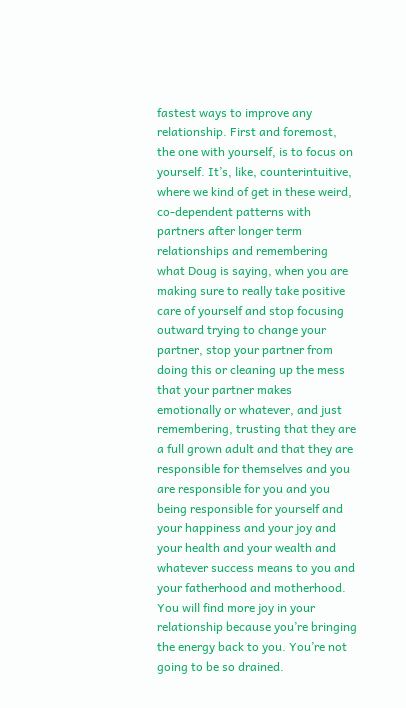fastest ways to improve any relationship. First and foremost, the one with yourself, is to focus on yourself. It’s, like, counterintuitive, where we kind of get in these weird, co-dependent patterns with partners after longer term relationships and remembering what Doug is saying, when you are making sure to really take positive care of yourself and stop focusing outward trying to change your partner, stop your partner from doing this or cleaning up the mess that your partner makes emotionally or whatever, and just remembering, trusting that they are a full grown adult and that they are responsible for themselves and you are responsible for you and you being responsible for yourself and your happiness and your joy and your health and your wealth and whatever success means to you and your fatherhood and motherhood. You will find more joy in your relationship because you’re bringing the energy back to you. You’re not going to be so drained.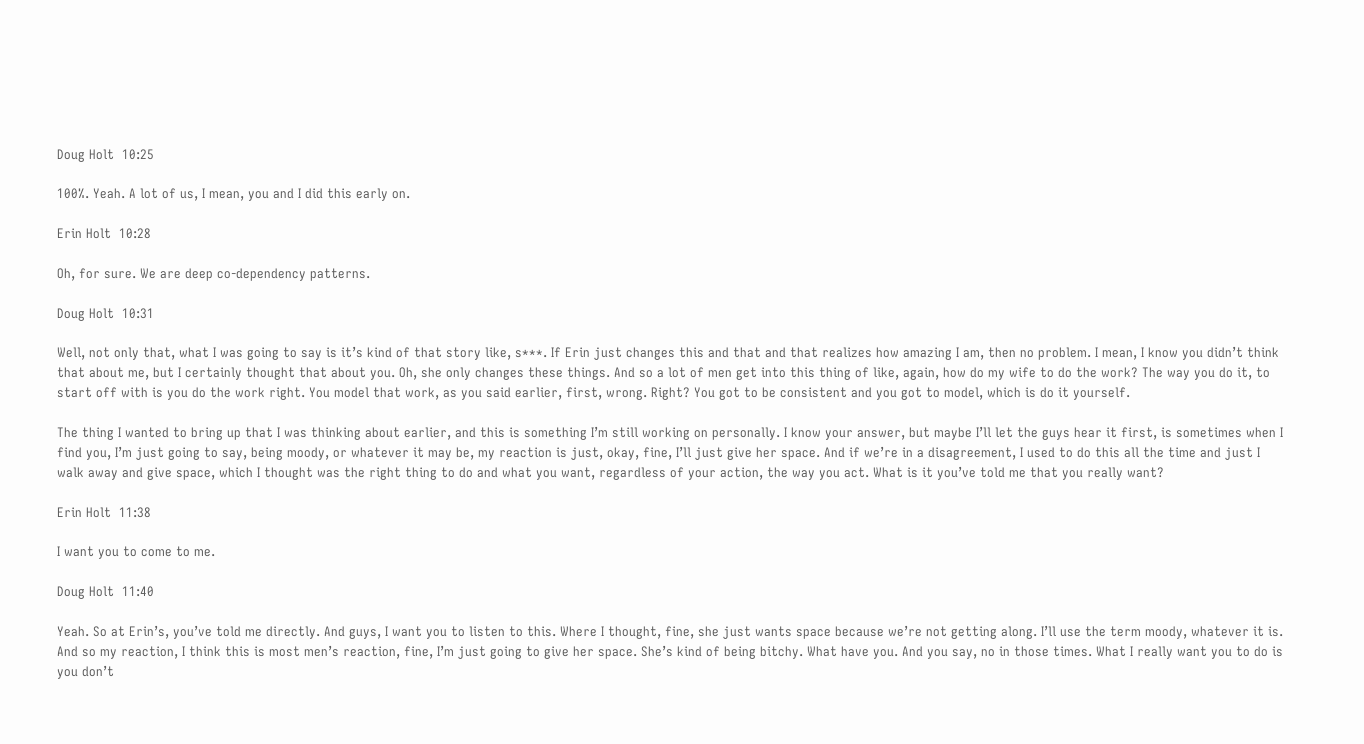Doug Holt  10:25

100%. Yeah. A lot of us, I mean, you and I did this early on.

Erin Holt  10:28

Oh, for sure. We are deep co-dependency patterns.

Doug Holt  10:31

Well, not only that, what I was going to say is it’s kind of that story like, s***. If Erin just changes this and that and that realizes how amazing I am, then no problem. I mean, I know you didn’t think that about me, but I certainly thought that about you. Oh, she only changes these things. And so a lot of men get into this thing of like, again, how do my wife to do the work? The way you do it, to start off with is you do the work right. You model that work, as you said earlier, first, wrong. Right? You got to be consistent and you got to model, which is do it yourself.

The thing I wanted to bring up that I was thinking about earlier, and this is something I’m still working on personally. I know your answer, but maybe I’ll let the guys hear it first, is sometimes when I find you, I’m just going to say, being moody, or whatever it may be, my reaction is just, okay, fine, I’ll just give her space. And if we’re in a disagreement, I used to do this all the time and just I walk away and give space, which I thought was the right thing to do and what you want, regardless of your action, the way you act. What is it you’ve told me that you really want?

Erin Holt  11:38

I want you to come to me.

Doug Holt  11:40

Yeah. So at Erin’s, you’ve told me directly. And guys, I want you to listen to this. Where I thought, fine, she just wants space because we’re not getting along. I’ll use the term moody, whatever it is. And so my reaction, I think this is most men’s reaction, fine, I’m just going to give her space. She’s kind of being bitchy. What have you. And you say, no in those times. What I really want you to do is you don’t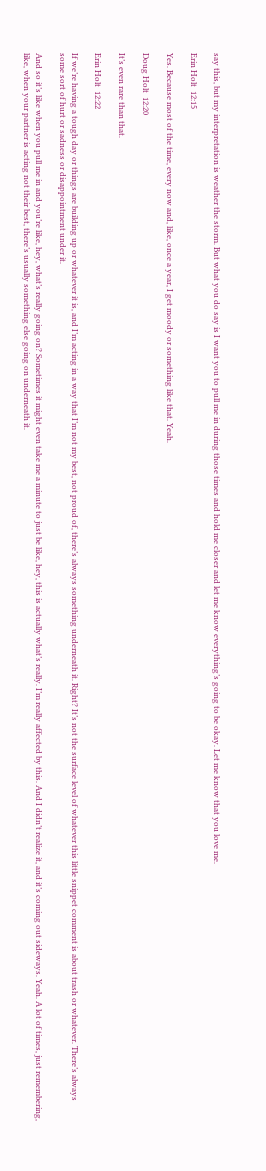say this, but my interpretation is weather the storm. But what you do say is I want you to pull me in during those times and hold me closer and let me know everything’s going to be okay. Let me know that you love me.

Erin Holt  12:15

Yes. Because most of the time, every now and, like, once a year, I get moody or something like that. Yeah.

Doug Holt  12:20

It’s even rare than that.

Erin Holt  12:22

If we’re having a tough day or things are building up or whatever it is, and I’m acting in a way that I’m not my best, not proud of, there’s always something underneath it. Right? It’s not the surface level of whatever this little snippet comment is about trash or whatever. There’s always some sort of hurt or sadness or disappointment under it.

And so it’s like when you pull me in and you’re like, hey, what’s really going on? Sometimes it might even take me a minute to just be like, hey, this is actually what’s really. I’m really affected by this. And I didn’t realize it, and it’s coming out sideways. Yeah. A lot of times, just remembering, like, when your partner is acting not their best, there’s usually something else going on underneath it.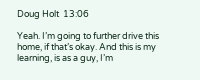Doug Holt  13:06

Yeah. I’m going to further drive this home, if that’s okay. And this is my learning, is as a guy, I’m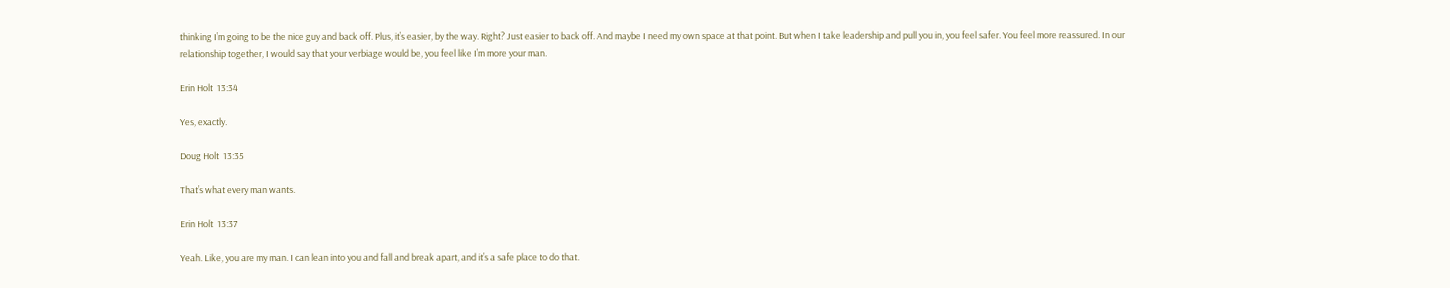thinking I’m going to be the nice guy and back off. Plus, it’s easier, by the way. Right? Just easier to back off. And maybe I need my own space at that point. But when I take leadership and pull you in, you feel safer. You feel more reassured. In our relationship together, I would say that your verbiage would be, you feel like I’m more your man.

Erin Holt  13:34

Yes, exactly.

Doug Holt  13:35

That’s what every man wants.

Erin Holt  13:37

Yeah. Like, you are my man. I can lean into you and fall and break apart, and it’s a safe place to do that.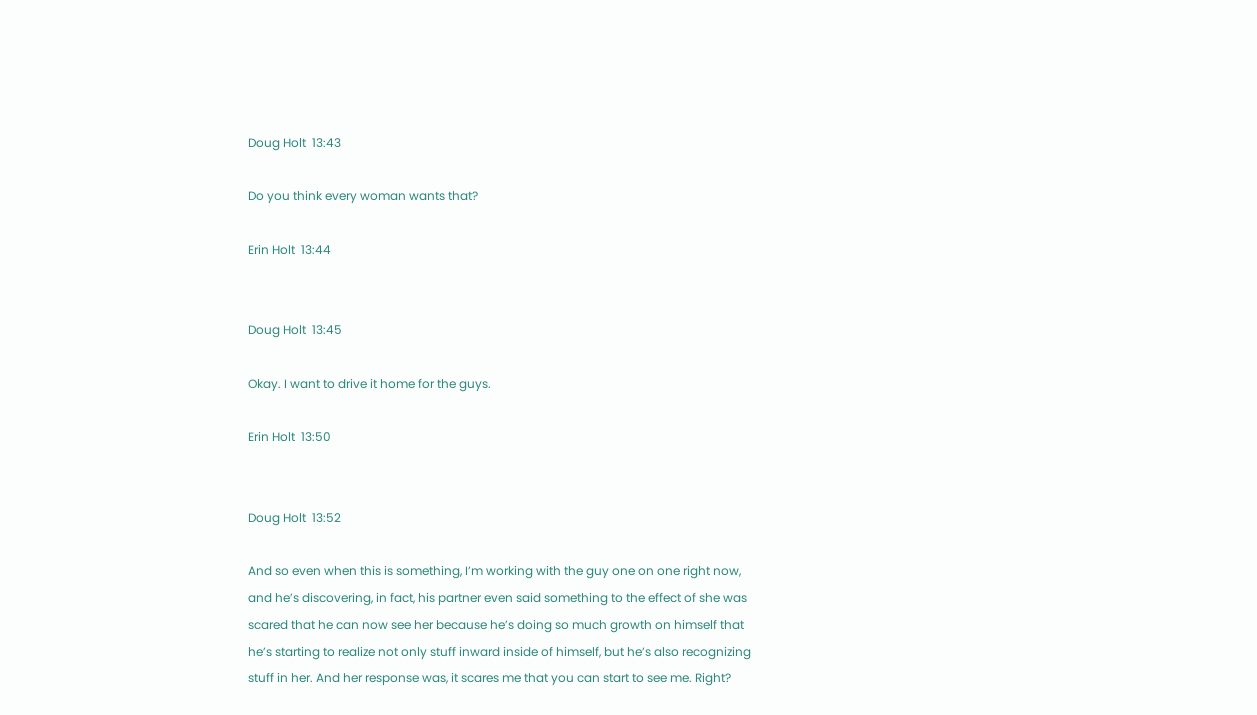Doug Holt  13:43

Do you think every woman wants that?

Erin Holt  13:44


Doug Holt  13:45

Okay. I want to drive it home for the guys.

Erin Holt  13:50


Doug Holt  13:52

And so even when this is something, I’m working with the guy one on one right now, and he’s discovering, in fact, his partner even said something to the effect of she was scared that he can now see her because he’s doing so much growth on himself that he’s starting to realize not only stuff inward inside of himself, but he’s also recognizing stuff in her. And her response was, it scares me that you can start to see me. Right?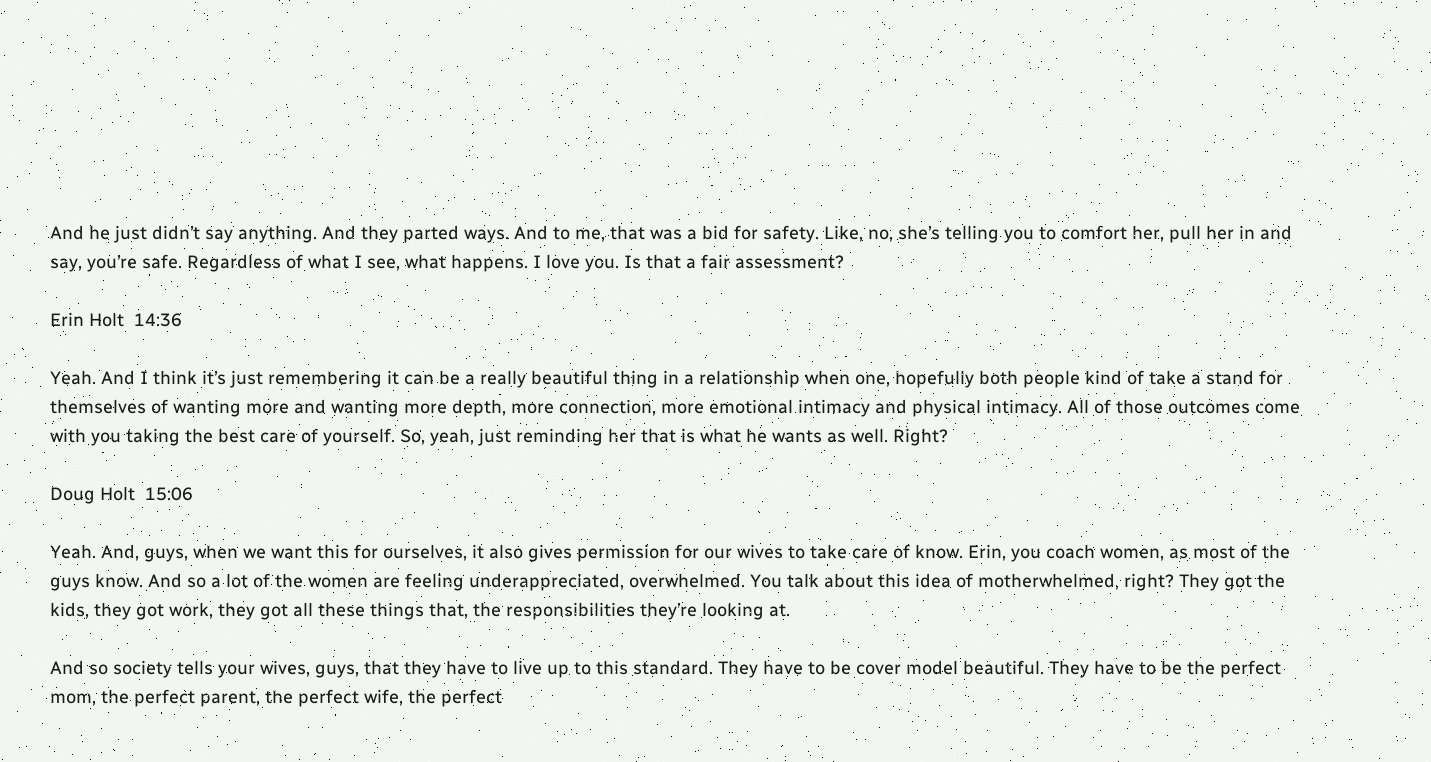And he just didn’t say anything. And they parted ways. And to me, that was a bid for safety. Like, no, she’s telling you to comfort her, pull her in and say, you’re safe. Regardless of what I see, what happens. I love you. Is that a fair assessment?

Erin Holt  14:36

Yeah. And I think it’s just remembering it can be a really beautiful thing in a relationship when one, hopefully both people kind of take a stand for themselves of wanting more and wanting more depth, more connection, more emotional intimacy and physical intimacy. All of those outcomes come with you taking the best care of yourself. So, yeah, just reminding her that is what he wants as well. Right?

Doug Holt  15:06

Yeah. And, guys, when we want this for ourselves, it also gives permission for our wives to take care of know. Erin, you coach women, as most of the guys know. And so a lot of the women are feeling underappreciated, overwhelmed. You talk about this idea of motherwhelmed, right? They got the kids, they got work, they got all these things that, the responsibilities they’re looking at.

And so society tells your wives, guys, that they have to live up to this standard. They have to be cover model beautiful. They have to be the perfect mom, the perfect parent, the perfect wife, the perfect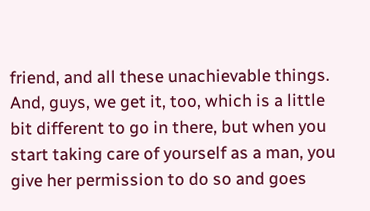friend, and all these unachievable things. And, guys, we get it, too, which is a little bit different to go in there, but when you start taking care of yourself as a man, you give her permission to do so and goes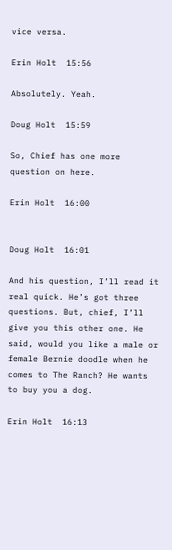vice versa.

Erin Holt  15:56

Absolutely. Yeah.

Doug Holt  15:59

So, Chief has one more question on here.

Erin Holt  16:00


Doug Holt  16:01

And his question, I’ll read it real quick. He’s got three questions. But, chief, I’ll give you this other one. He said, would you like a male or female Bernie doodle when he comes to The Ranch? He wants to buy you a dog.

Erin Holt  16:13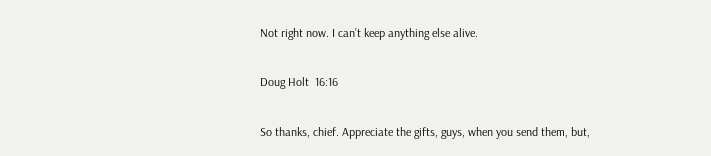Not right now. I can’t keep anything else alive.

Doug Holt  16:16

So thanks, chief. Appreciate the gifts, guys, when you send them, but,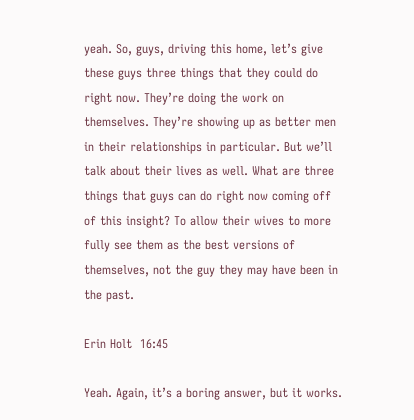yeah. So, guys, driving this home, let’s give these guys three things that they could do right now. They’re doing the work on themselves. They’re showing up as better men in their relationships in particular. But we’ll talk about their lives as well. What are three things that guys can do right now coming off of this insight? To allow their wives to more fully see them as the best versions of themselves, not the guy they may have been in the past.

Erin Holt  16:45

Yeah. Again, it’s a boring answer, but it works.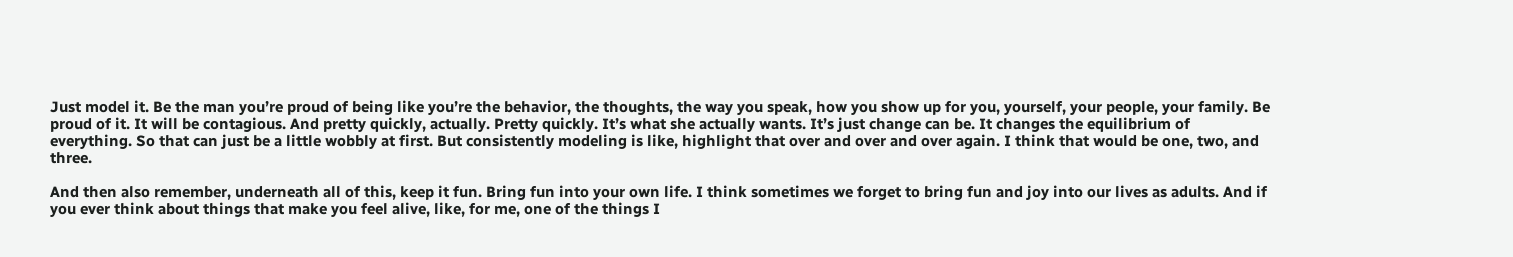Just model it. Be the man you’re proud of being like you’re the behavior, the thoughts, the way you speak, how you show up for you, yourself, your people, your family. Be proud of it. It will be contagious. And pretty quickly, actually. Pretty quickly. It’s what she actually wants. It’s just change can be. It changes the equilibrium of everything. So that can just be a little wobbly at first. But consistently modeling is like, highlight that over and over and over again. I think that would be one, two, and three.

And then also remember, underneath all of this, keep it fun. Bring fun into your own life. I think sometimes we forget to bring fun and joy into our lives as adults. And if you ever think about things that make you feel alive, like, for me, one of the things I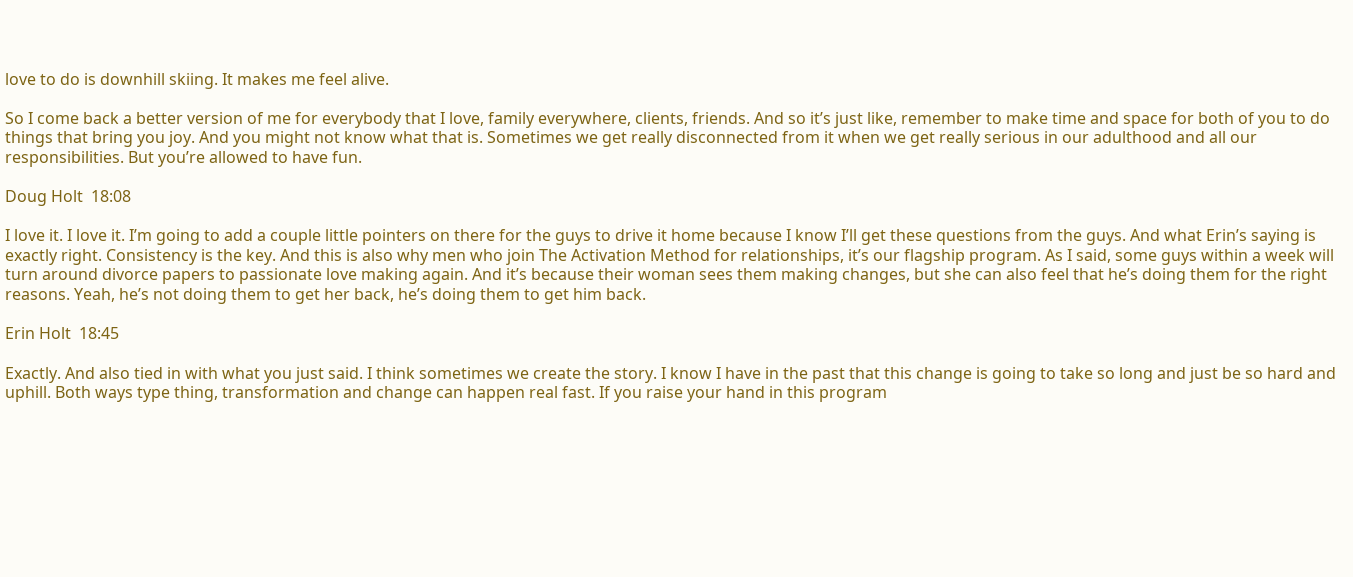love to do is downhill skiing. It makes me feel alive.

So I come back a better version of me for everybody that I love, family everywhere, clients, friends. And so it’s just like, remember to make time and space for both of you to do things that bring you joy. And you might not know what that is. Sometimes we get really disconnected from it when we get really serious in our adulthood and all our responsibilities. But you’re allowed to have fun.

Doug Holt  18:08

I love it. I love it. I’m going to add a couple little pointers on there for the guys to drive it home because I know I’ll get these questions from the guys. And what Erin’s saying is exactly right. Consistency is the key. And this is also why men who join The Activation Method for relationships, it’s our flagship program. As I said, some guys within a week will turn around divorce papers to passionate love making again. And it’s because their woman sees them making changes, but she can also feel that he’s doing them for the right reasons. Yeah, he’s not doing them to get her back, he’s doing them to get him back.

Erin Holt  18:45

Exactly. And also tied in with what you just said. I think sometimes we create the story. I know I have in the past that this change is going to take so long and just be so hard and uphill. Both ways type thing, transformation and change can happen real fast. If you raise your hand in this program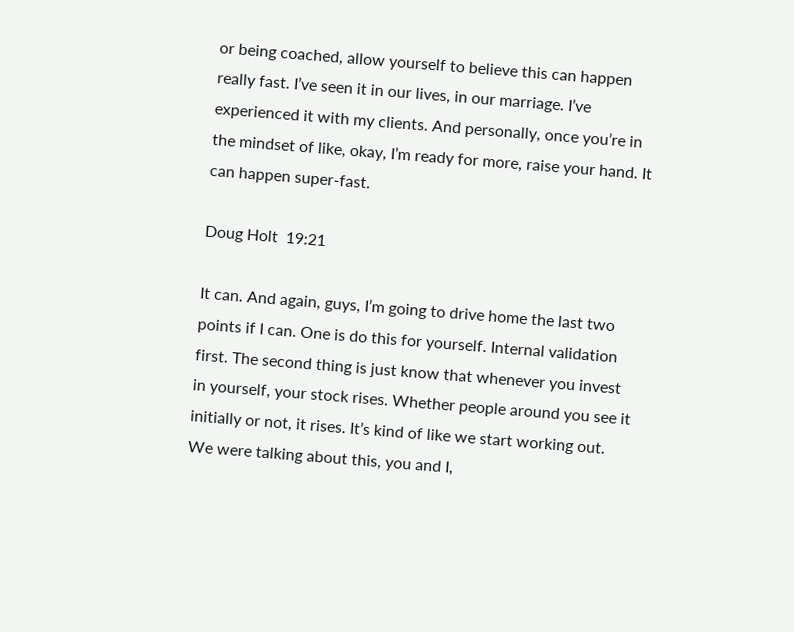or being coached, allow yourself to believe this can happen really fast. I’ve seen it in our lives, in our marriage. I’ve experienced it with my clients. And personally, once you’re in the mindset of like, okay, I’m ready for more, raise your hand. It can happen super-fast.

Doug Holt  19:21

It can. And again, guys, I’m going to drive home the last two points if I can. One is do this for yourself. Internal validation first. The second thing is just know that whenever you invest in yourself, your stock rises. Whether people around you see it initially or not, it rises. It’s kind of like we start working out. We were talking about this, you and I,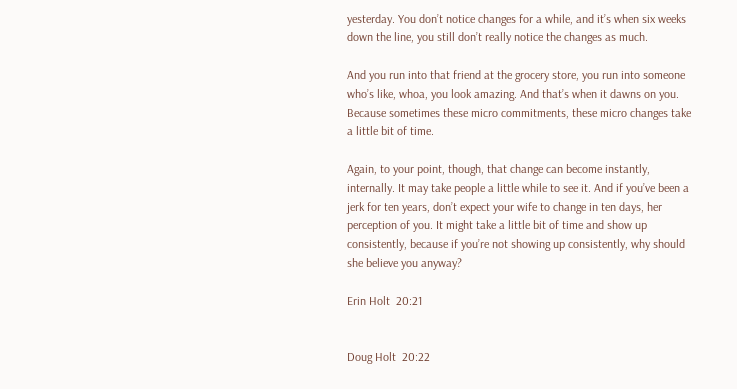yesterday. You don’t notice changes for a while, and it’s when six weeks down the line, you still don’t really notice the changes as much.

And you run into that friend at the grocery store, you run into someone who’s like, whoa, you look amazing. And that’s when it dawns on you. Because sometimes these micro commitments, these micro changes take a little bit of time.

Again, to your point, though, that change can become instantly, internally. It may take people a little while to see it. And if you’ve been a jerk for ten years, don’t expect your wife to change in ten days, her perception of you. It might take a little bit of time and show up consistently, because if you’re not showing up consistently, why should she believe you anyway?

Erin Holt  20:21


Doug Holt  20:22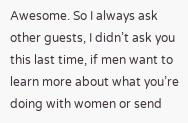Awesome. So I always ask other guests, I didn’t ask you this last time, if men want to learn more about what you’re doing with women or send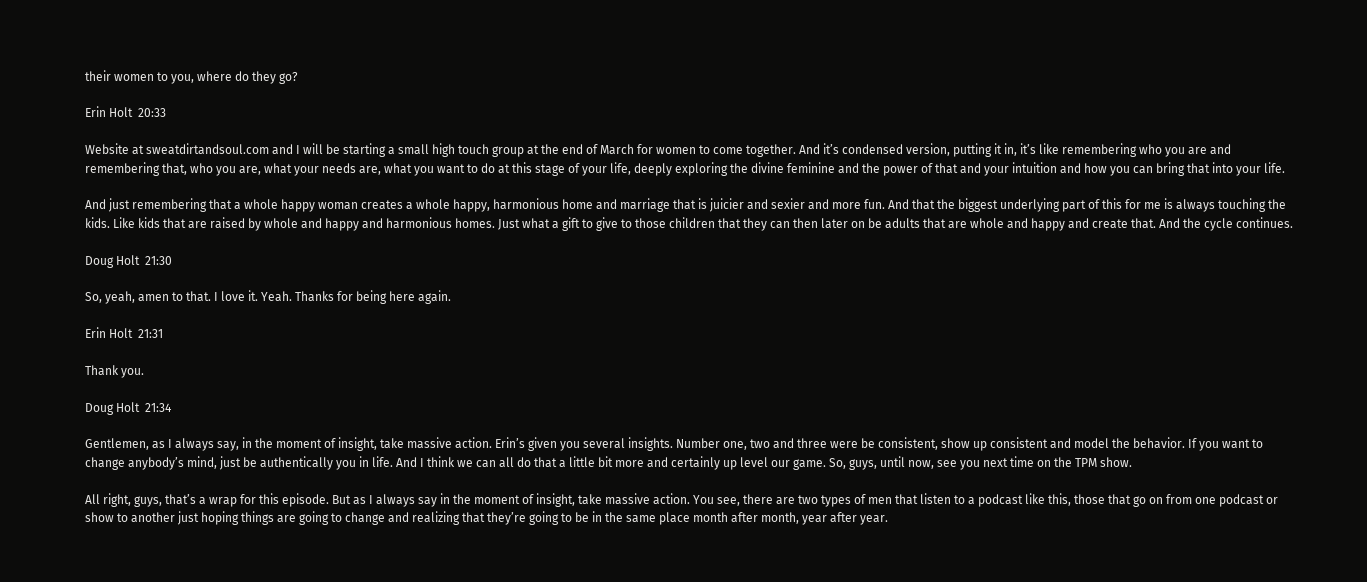their women to you, where do they go?

Erin Holt  20:33

Website at sweatdirtandsoul.com and I will be starting a small high touch group at the end of March for women to come together. And it’s condensed version, putting it in, it’s like remembering who you are and remembering that, who you are, what your needs are, what you want to do at this stage of your life, deeply exploring the divine feminine and the power of that and your intuition and how you can bring that into your life.

And just remembering that a whole happy woman creates a whole happy, harmonious home and marriage that is juicier and sexier and more fun. And that the biggest underlying part of this for me is always touching the kids. Like kids that are raised by whole and happy and harmonious homes. Just what a gift to give to those children that they can then later on be adults that are whole and happy and create that. And the cycle continues.

Doug Holt  21:30

So, yeah, amen to that. I love it. Yeah. Thanks for being here again.

Erin Holt  21:31

Thank you.

Doug Holt  21:34

Gentlemen, as I always say, in the moment of insight, take massive action. Erin’s given you several insights. Number one, two and three were be consistent, show up consistent and model the behavior. If you want to change anybody’s mind, just be authentically you in life. And I think we can all do that a little bit more and certainly up level our game. So, guys, until now, see you next time on the TPM show.

All right, guys, that’s a wrap for this episode. But as I always say in the moment of insight, take massive action. You see, there are two types of men that listen to a podcast like this, those that go on from one podcast or show to another just hoping things are going to change and realizing that they’re going to be in the same place month after month, year after year.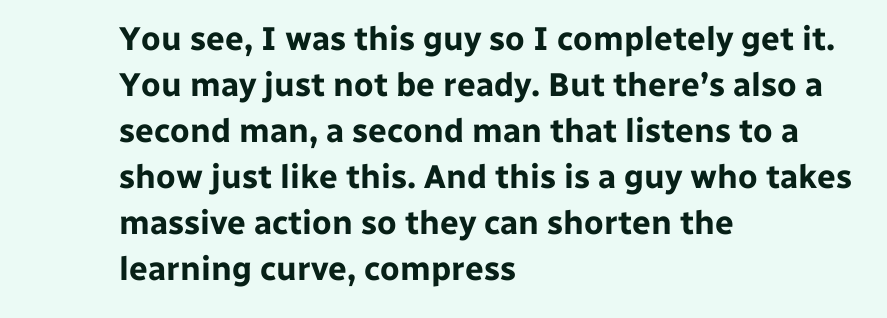You see, I was this guy so I completely get it. You may just not be ready. But there’s also a second man, a second man that listens to a show just like this. And this is a guy who takes massive action so they can shorten the learning curve, compress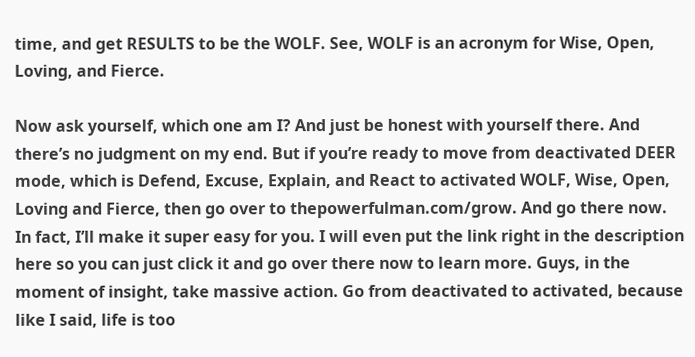time, and get RESULTS to be the WOLF. See, WOLF is an acronym for Wise, Open, Loving, and Fierce.

Now ask yourself, which one am I? And just be honest with yourself there. And there’s no judgment on my end. But if you’re ready to move from deactivated DEER mode, which is Defend, Excuse, Explain, and React to activated WOLF, Wise, Open, Loving and Fierce, then go over to thepowerfulman.com/grow. And go there now. In fact, I’ll make it super easy for you. I will even put the link right in the description here so you can just click it and go over there now to learn more. Guys, in the moment of insight, take massive action. Go from deactivated to activated, because like I said, life is too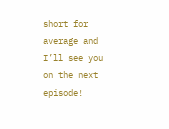short for average and I’ll see you on the next episode!